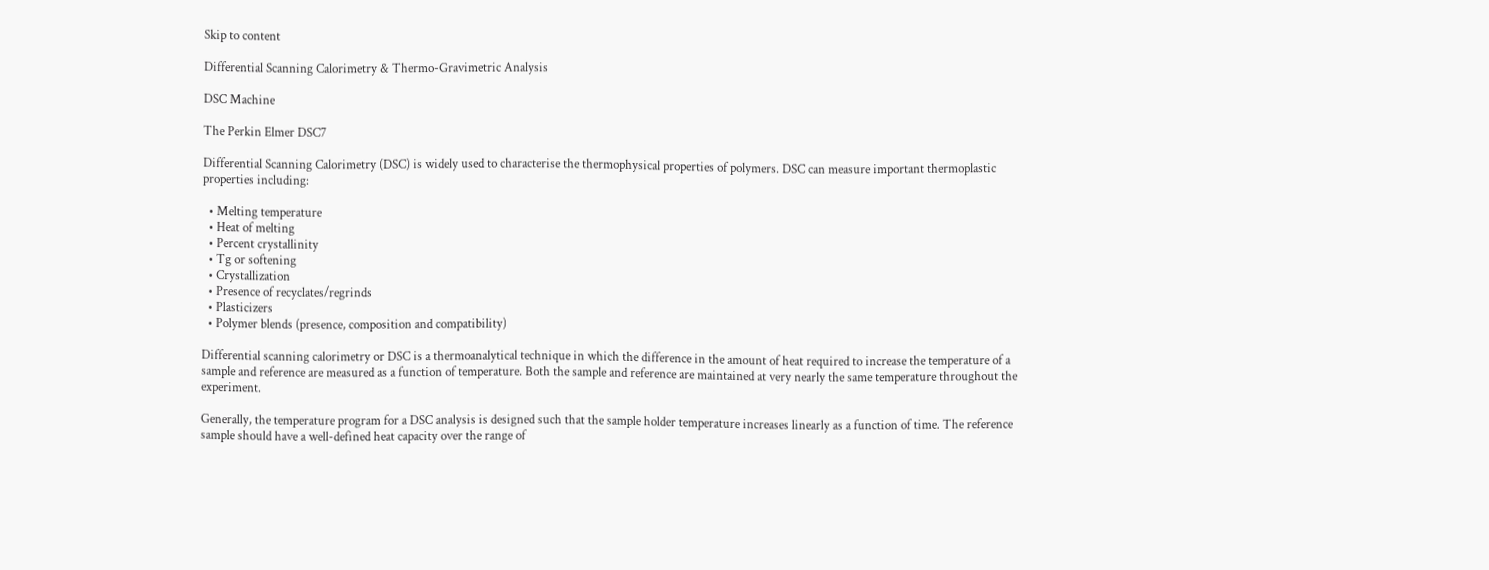Skip to content

Differential Scanning Calorimetry & Thermo-Gravimetric Analysis

DSC Machine

The Perkin Elmer DSC7

Differential Scanning Calorimetry (DSC) is widely used to characterise the thermophysical properties of polymers. DSC can measure important thermoplastic properties including:

  • Melting temperature
  • Heat of melting
  • Percent crystallinity
  • Tg or softening
  • Crystallization
  • Presence of recyclates/regrinds
  • Plasticizers
  • Polymer blends (presence, composition and compatibility)

Differential scanning calorimetry or DSC is a thermoanalytical technique in which the difference in the amount of heat required to increase the temperature of a sample and reference are measured as a function of temperature. Both the sample and reference are maintained at very nearly the same temperature throughout the experiment.

Generally, the temperature program for a DSC analysis is designed such that the sample holder temperature increases linearly as a function of time. The reference sample should have a well-defined heat capacity over the range of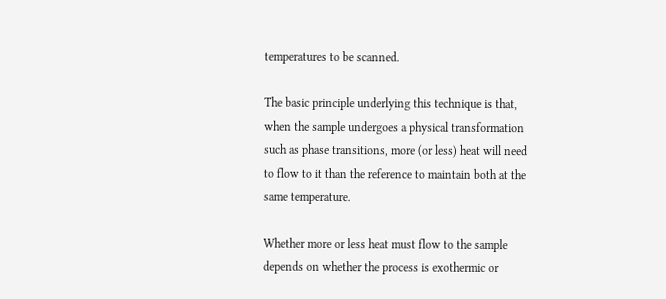temperatures to be scanned.

The basic principle underlying this technique is that, when the sample undergoes a physical transformation such as phase transitions, more (or less) heat will need to flow to it than the reference to maintain both at the same temperature.

Whether more or less heat must flow to the sample depends on whether the process is exothermic or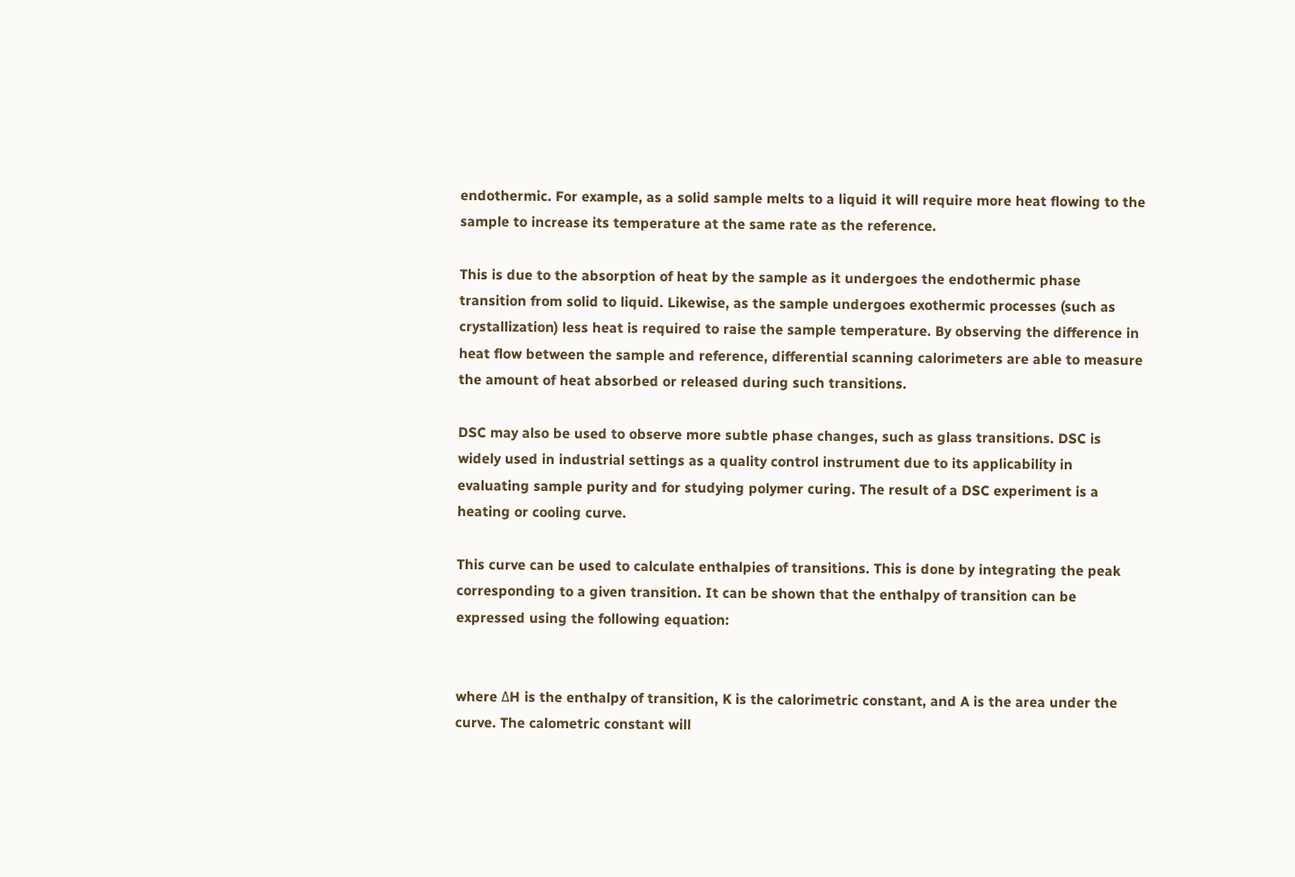endothermic. For example, as a solid sample melts to a liquid it will require more heat flowing to the sample to increase its temperature at the same rate as the reference.

This is due to the absorption of heat by the sample as it undergoes the endothermic phase transition from solid to liquid. Likewise, as the sample undergoes exothermic processes (such as crystallization) less heat is required to raise the sample temperature. By observing the difference in heat flow between the sample and reference, differential scanning calorimeters are able to measure the amount of heat absorbed or released during such transitions.

DSC may also be used to observe more subtle phase changes, such as glass transitions. DSC is widely used in industrial settings as a quality control instrument due to its applicability in evaluating sample purity and for studying polymer curing. The result of a DSC experiment is a heating or cooling curve.

This curve can be used to calculate enthalpies of transitions. This is done by integrating the peak corresponding to a given transition. It can be shown that the enthalpy of transition can be expressed using the following equation:


where ΔH is the enthalpy of transition, K is the calorimetric constant, and A is the area under the curve. The calometric constant will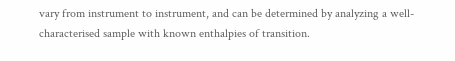vary from instrument to instrument, and can be determined by analyzing a well-characterised sample with known enthalpies of transition.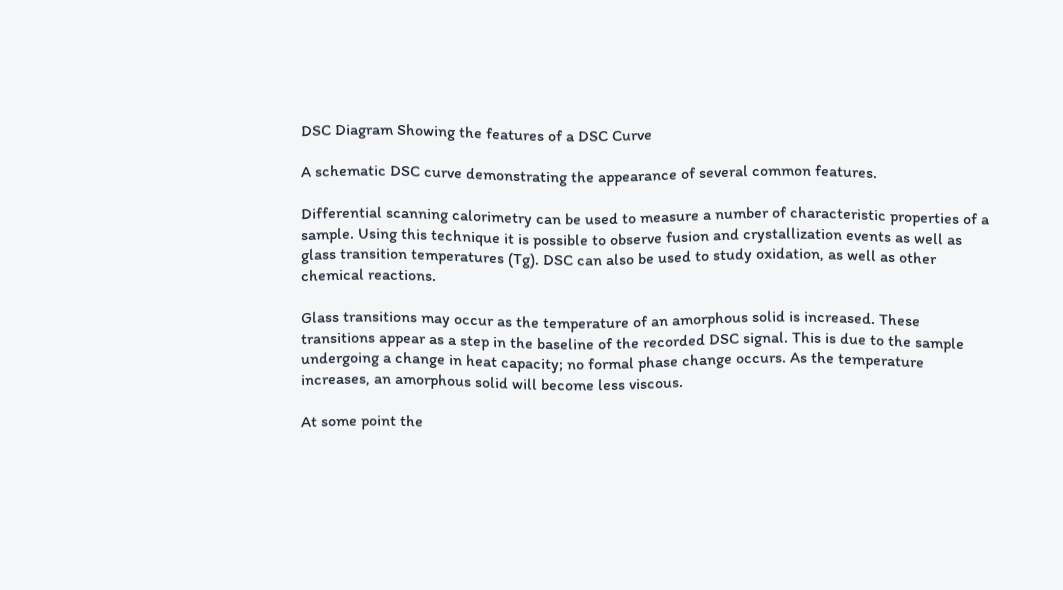DSC Diagram Showing the features of a DSC Curve

A schematic DSC curve demonstrating the appearance of several common features.

Differential scanning calorimetry can be used to measure a number of characteristic properties of a sample. Using this technique it is possible to observe fusion and crystallization events as well as glass transition temperatures (Tg). DSC can also be used to study oxidation, as well as other chemical reactions.

Glass transitions may occur as the temperature of an amorphous solid is increased. These transitions appear as a step in the baseline of the recorded DSC signal. This is due to the sample undergoing a change in heat capacity; no formal phase change occurs. As the temperature increases, an amorphous solid will become less viscous.

At some point the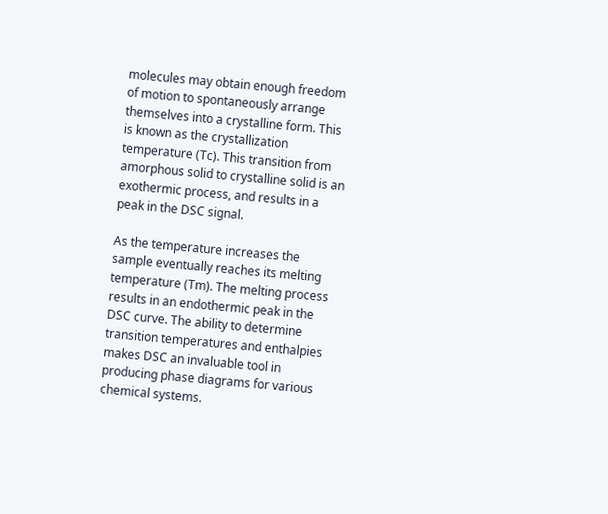molecules may obtain enough freedom of motion to spontaneously arrange themselves into a crystalline form. This is known as the crystallization temperature (Tc). This transition from amorphous solid to crystalline solid is an exothermic process, and results in a peak in the DSC signal.

As the temperature increases the sample eventually reaches its melting temperature (Tm). The melting process results in an endothermic peak in the DSC curve. The ability to determine transition temperatures and enthalpies makes DSC an invaluable tool in producing phase diagrams for various chemical systems.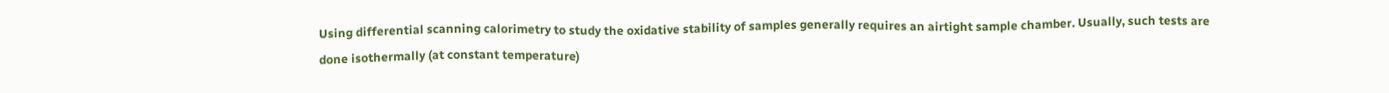Using differential scanning calorimetry to study the oxidative stability of samples generally requires an airtight sample chamber. Usually, such tests are done isothermally (at constant temperature)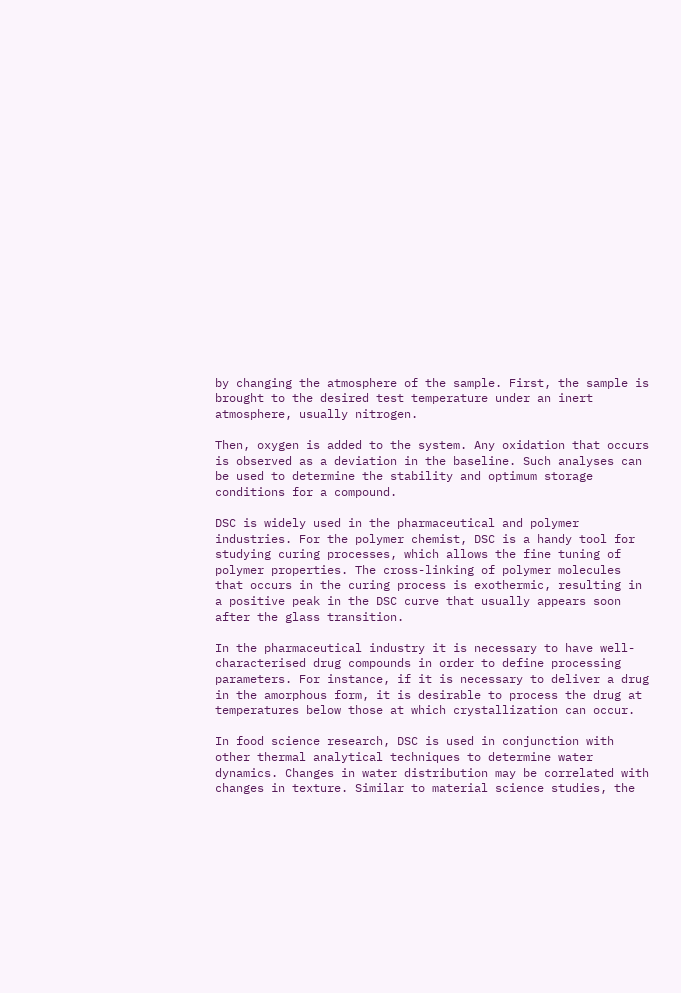by changing the atmosphere of the sample. First, the sample is brought to the desired test temperature under an inert atmosphere, usually nitrogen.

Then, oxygen is added to the system. Any oxidation that occurs is observed as a deviation in the baseline. Such analyses can be used to determine the stability and optimum storage conditions for a compound.

DSC is widely used in the pharmaceutical and polymer industries. For the polymer chemist, DSC is a handy tool for studying curing processes, which allows the fine tuning of polymer properties. The cross-linking of polymer molecules that occurs in the curing process is exothermic, resulting in a positive peak in the DSC curve that usually appears soon after the glass transition.

In the pharmaceutical industry it is necessary to have well-characterised drug compounds in order to define processing parameters. For instance, if it is necessary to deliver a drug in the amorphous form, it is desirable to process the drug at temperatures below those at which crystallization can occur.

In food science research, DSC is used in conjunction with other thermal analytical techniques to determine water dynamics. Changes in water distribution may be correlated with changes in texture. Similar to material science studies, the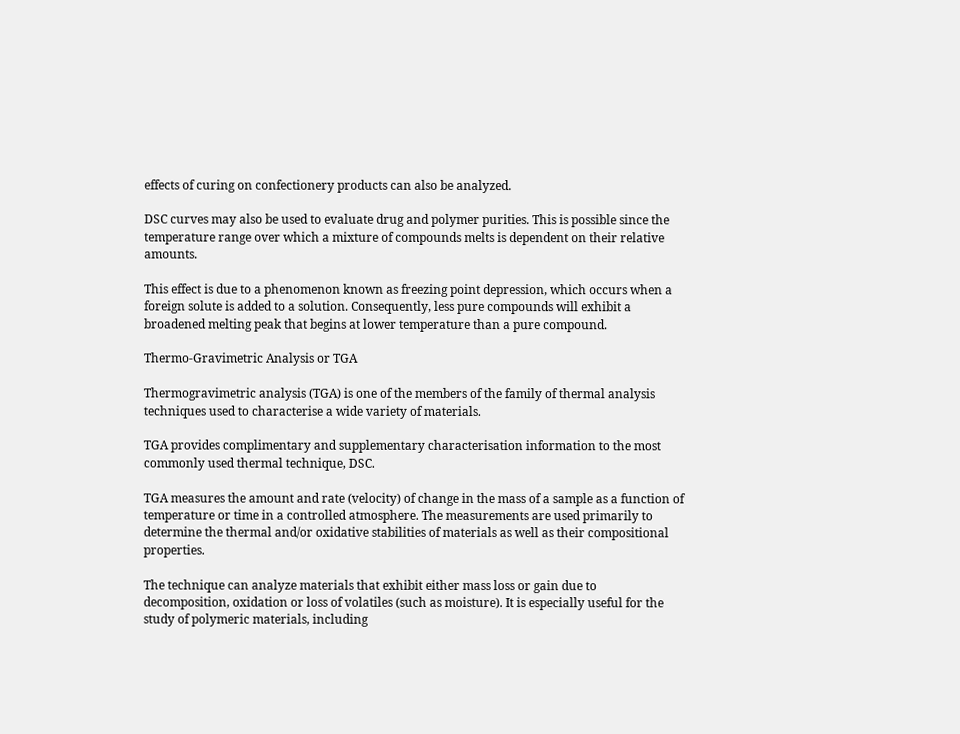effects of curing on confectionery products can also be analyzed.

DSC curves may also be used to evaluate drug and polymer purities. This is possible since the temperature range over which a mixture of compounds melts is dependent on their relative amounts.

This effect is due to a phenomenon known as freezing point depression, which occurs when a foreign solute is added to a solution. Consequently, less pure compounds will exhibit a broadened melting peak that begins at lower temperature than a pure compound.

Thermo-Gravimetric Analysis or TGA

Thermogravimetric analysis (TGA) is one of the members of the family of thermal analysis techniques used to characterise a wide variety of materials.

TGA provides complimentary and supplementary characterisation information to the most commonly used thermal technique, DSC.

TGA measures the amount and rate (velocity) of change in the mass of a sample as a function of temperature or time in a controlled atmosphere. The measurements are used primarily to determine the thermal and/or oxidative stabilities of materials as well as their compositional properties.

The technique can analyze materials that exhibit either mass loss or gain due to decomposition, oxidation or loss of volatiles (such as moisture). It is especially useful for the study of polymeric materials, including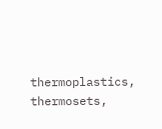thermoplastics, thermosets,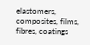elastomers, composites, films, fibres, coatings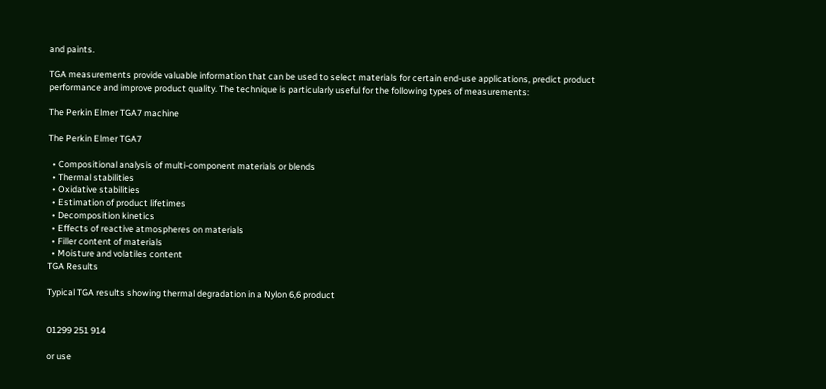and paints.

TGA measurements provide valuable information that can be used to select materials for certain end-use applications, predict product performance and improve product quality. The technique is particularly useful for the following types of measurements:

The Perkin Elmer TGA7 machine

The Perkin Elmer TGA7

  • Compositional analysis of multi-component materials or blends
  • Thermal stabilities
  • Oxidative stabilities
  • Estimation of product lifetimes
  • Decomposition kinetics
  • Effects of reactive atmospheres on materials
  • Filler content of materials
  • Moisture and volatiles content
TGA Results

Typical TGA results showing thermal degradation in a Nylon 6,6 product


01299 251 914

or use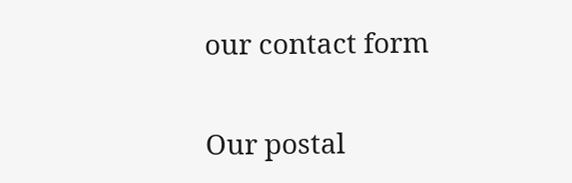our contact form

Our postal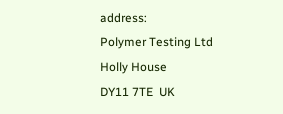address:
Polymer Testing Ltd
Holly House
DY11 7TE  UK